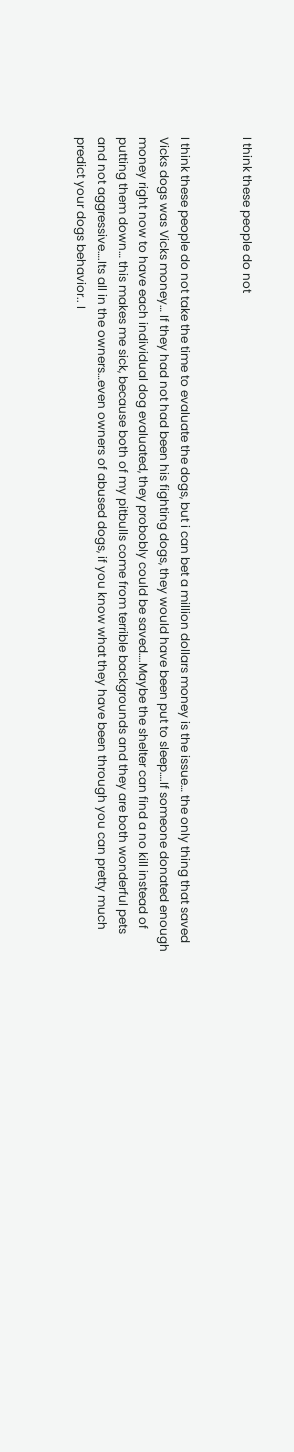I think these people do not


I think these people do not take the time to evaluate the dogs, but i can bet a million dollars money is the issue… the only thing that saved Vicks dogs was Vicks money… If they had not had been his fighting dogs, they would have been put to sleep….If someone donated enough money right now to have each individual dog evaluated, they probobly could be saved….Maybe the shelter can find a no kill instead of putting them down… this makes me sick, because both of my pitbulls come from terrible backgrounds and they are both wonderful pets and not aggressive….Its all in the owners…even owners of abused dogs, if you know what they have been through you can pretty much predict your dogs behavior.. I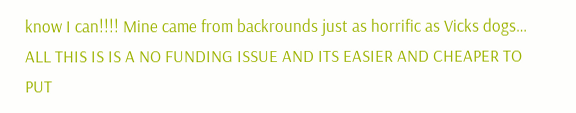know I can!!!! Mine came from backrounds just as horrific as Vicks dogs… ALL THIS IS IS A NO FUNDING ISSUE AND ITS EASIER AND CHEAPER TO PUT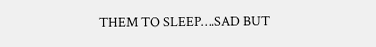THEM TO SLEEP….SAD BUT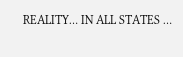REALITY… IN ALL STATES …